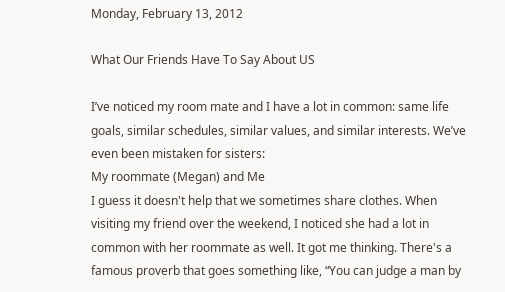Monday, February 13, 2012

What Our Friends Have To Say About US

I’ve noticed my room mate and I have a lot in common: same life goals, similar schedules, similar values, and similar interests. We’ve even been mistaken for sisters:
My roommate (Megan) and Me
I guess it doesn't help that we sometimes share clothes. When visiting my friend over the weekend, I noticed she had a lot in common with her roommate as well. It got me thinking. There's a famous proverb that goes something like, “You can judge a man by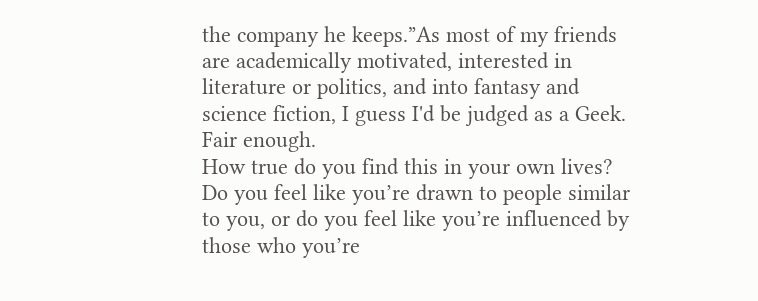the company he keeps.”As most of my friends are academically motivated, interested in literature or politics, and into fantasy and science fiction, I guess I'd be judged as a Geek. Fair enough.
How true do you find this in your own lives? Do you feel like you’re drawn to people similar to you, or do you feel like you’re influenced by those who you’re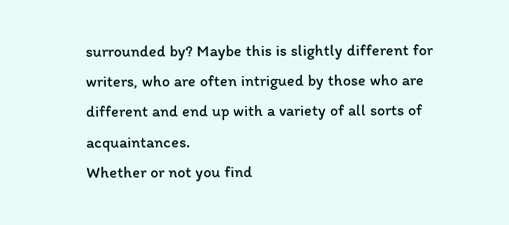surrounded by? Maybe this is slightly different for writers, who are often intrigued by those who are different and end up with a variety of all sorts of acquaintances.
Whether or not you find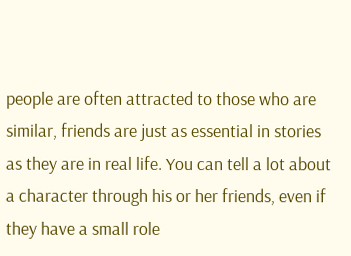people are often attracted to those who are similar, friends are just as essential in stories as they are in real life. You can tell a lot about a character through his or her friends, even if they have a small role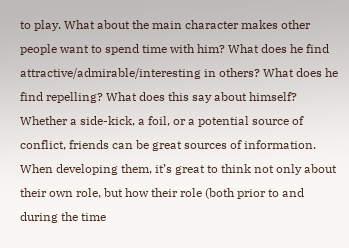to play. What about the main character makes other people want to spend time with him? What does he find attractive/admirable/interesting in others? What does he find repelling? What does this say about himself? Whether a side-kick, a foil, or a potential source of conflict, friends can be great sources of information. When developing them, it’s great to think not only about their own role, but how their role (both prior to and during the time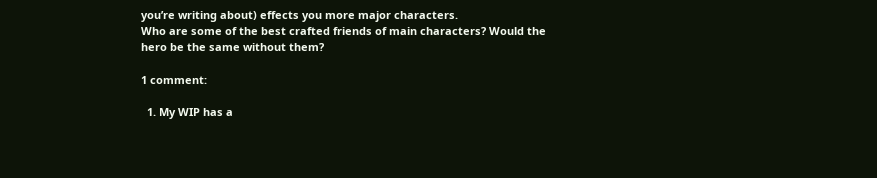you’re writing about) effects you more major characters.
Who are some of the best crafted friends of main characters? Would the hero be the same without them?

1 comment:

  1. My WIP has a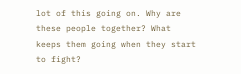lot of this going on. Why are these people together? What keeps them going when they start to fight?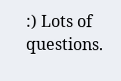:) Lots of questions.